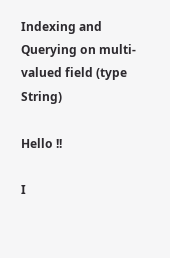Indexing and Querying on multi-valued field (type String)

Hello !!

I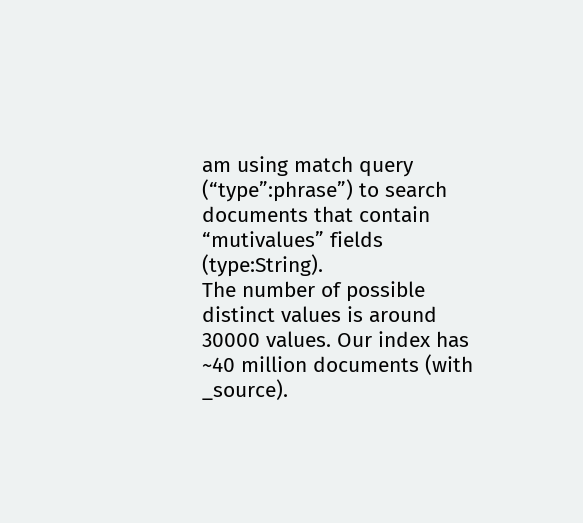am using match query (“type”:phrase”) to search documents that contain “mutivalues” fields (type:String).
The number of possible distinct values is around 30000 values. Our index has ~40 million documents (with _source).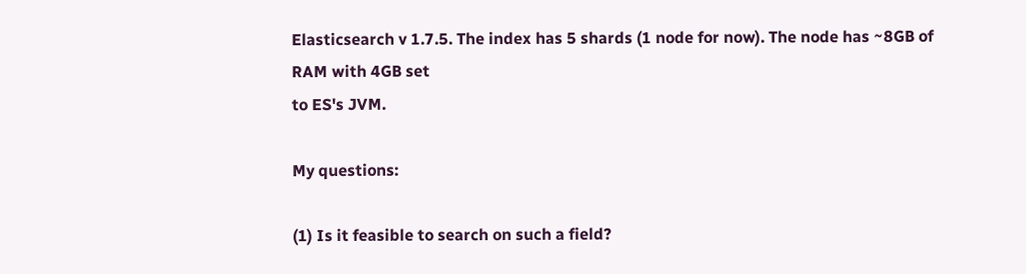Elasticsearch v 1.7.5. The index has 5 shards (1 node for now). The node has ~8GB of RAM with 4GB set
to ES's JVM.

My questions:

(1) Is it feasible to search on such a field?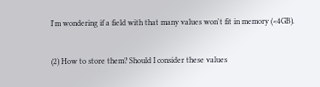I'm wondering if a field with that many values won't fit in memory (<4GB).

(2) How to store them? Should I consider these values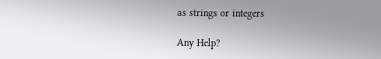as strings or integers

Any Help?